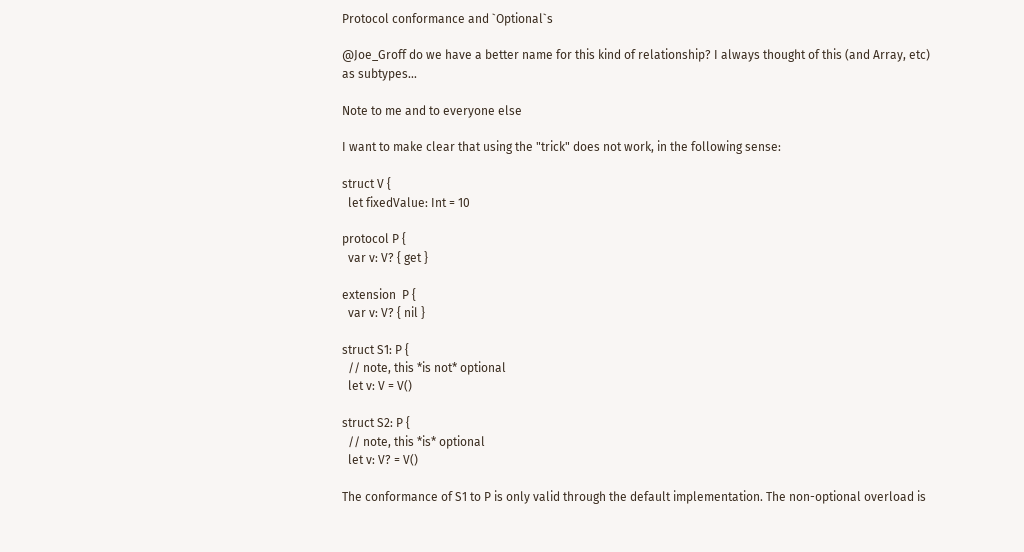Protocol conformance and `Optional`s

@Joe_Groff do we have a better name for this kind of relationship? I always thought of this (and Array, etc) as subtypes...

Note to me and to everyone else

I want to make clear that using the "trick" does not work, in the following sense:

struct V {
  let fixedValue: Int = 10

protocol P {
  var v: V? { get }

extension  P {
  var v: V? { nil }

struct S1: P {
  // note, this *is not* optional
  let v: V = V()

struct S2: P {
  // note, this *is* optional
  let v: V? = V()

The conformance of S1 to P is only valid through the default implementation. The non-optional overload is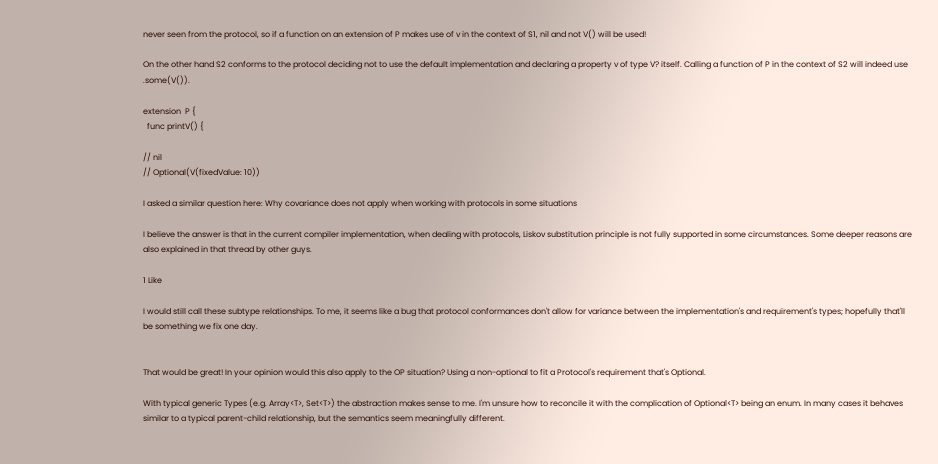never seen from the protocol, so if a function on an extension of P makes use of v in the context of S1, nil and not V() will be used!

On the other hand S2 conforms to the protocol deciding not to use the default implementation and declaring a property v of type V? itself. Calling a function of P in the context of S2 will indeed use .some(V()).

extension  P {
  func printV() {

// nil
// Optional(V(fixedValue: 10))

I asked a similar question here: Why covariance does not apply when working with protocols in some situations

I believe the answer is that in the current compiler implementation, when dealing with protocols, Liskov substitution principle is not fully supported in some circumstances. Some deeper reasons are also explained in that thread by other guys.

1 Like

I would still call these subtype relationships. To me, it seems like a bug that protocol conformances don't allow for variance between the implementation's and requirement's types; hopefully that'll be something we fix one day.


That would be great! In your opinion would this also apply to the OP situation? Using a non-optional to fit a Protocol's requirement that's Optional.

With typical generic Types (e.g. Array<T>, Set<T>) the abstraction makes sense to me. I'm unsure how to reconcile it with the complication of Optional<T> being an enum. In many cases it behaves similar to a typical parent-child relationship, but the semantics seem meaningfully different.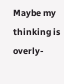Maybe my thinking is overly-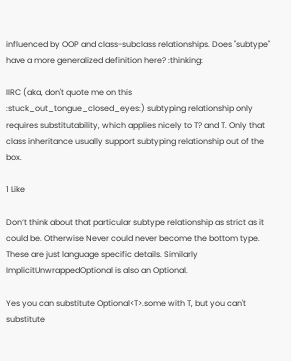influenced by OOP and class-subclass relationships. Does "subtype" have a more generalized definition here? :thinking:

IIRC (aka, don't quote me on this :stuck_out_tongue_closed_eyes:) subtyping relationship only requires substitutability, which applies nicely to T? and T. Only that class inheritance usually support subtyping relationship out of the box.

1 Like

Don‘t think about that particular subtype relationship as strict as it could be. Otherwise Never could never become the bottom type. These are just language specific details. Similarly ImplicitUnwrappedOptional is also an Optional.

Yes you can substitute Optional<T>.some with T, but you can't substitute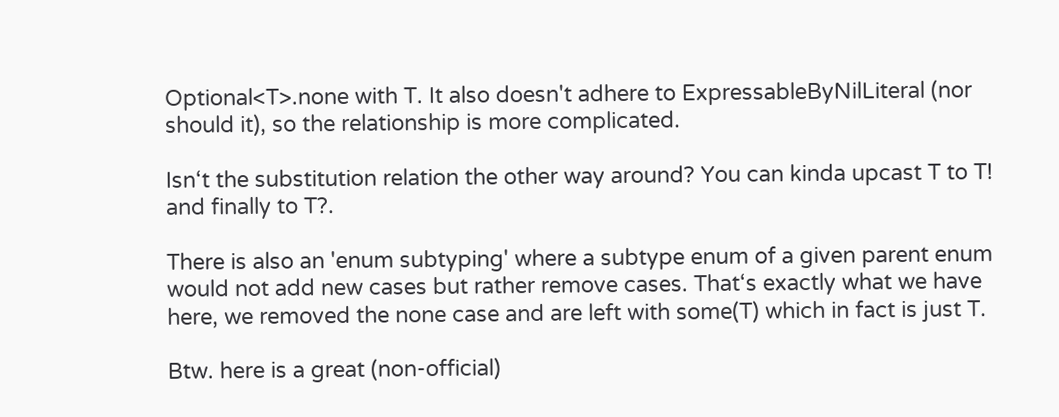Optional<T>.none with T. It also doesn't adhere to ExpressableByNilLiteral (nor should it), so the relationship is more complicated.

Isn‘t the substitution relation the other way around? You can kinda upcast T to T! and finally to T?.

There is also an 'enum subtyping' where a subtype enum of a given parent enum would not add new cases but rather remove cases. That‘s exactly what we have here, we removed the none case and are left with some(T) which in fact is just T.

Btw. here is a great (non-official)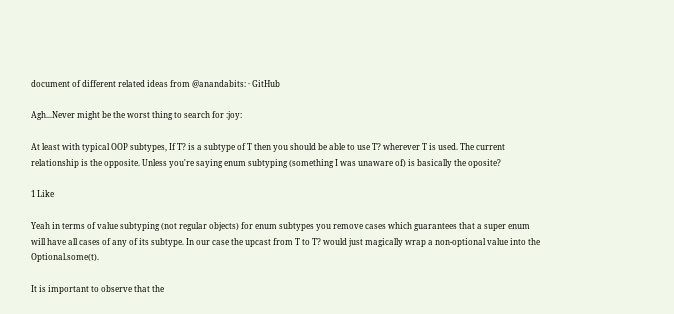document of different related ideas from @anandabits: · GitHub

Agh...Never might be the worst thing to search for :joy:

At least with typical OOP subtypes, If T? is a subtype of T then you should be able to use T? wherever T is used. The current relationship is the opposite. Unless you're saying enum subtyping (something I was unaware of) is basically the oposite?

1 Like

Yeah in terms of value subtyping (not regular objects) for enum subtypes you remove cases which guarantees that a super enum will have all cases of any of its subtype. In our case the upcast from T to T? would just magically wrap a non-optional value into the Optional.some(t).

It is important to observe that the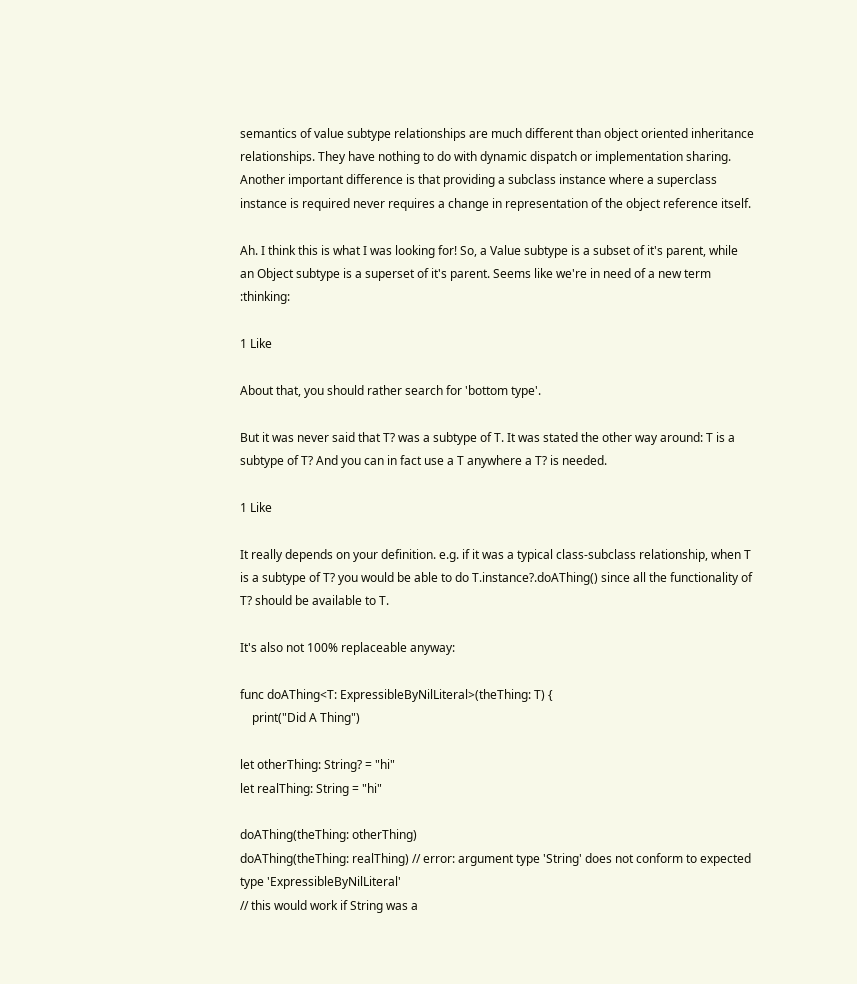semantics of value subtype relationships are much different than object oriented inheritance relationships. They have nothing to do with dynamic dispatch or implementation sharing. Another important difference is that providing a subclass instance where a superclass instance is required never requires a change in representation of the object reference itself.

Ah. I think this is what I was looking for! So, a Value subtype is a subset of it's parent, while an Object subtype is a superset of it's parent. Seems like we're in need of a new term :thinking:

1 Like

About that, you should rather search for 'bottom type'.

But it was never said that T? was a subtype of T. It was stated the other way around: T is a subtype of T? And you can in fact use a T anywhere a T? is needed.

1 Like

It really depends on your definition. e.g. if it was a typical class-subclass relationship, when T is a subtype of T? you would be able to do T.instance?.doAThing() since all the functionality of T? should be available to T.

It's also not 100% replaceable anyway:

func doAThing<T: ExpressibleByNilLiteral>(theThing: T) {
    print("Did A Thing")

let otherThing: String? = "hi"
let realThing: String = "hi"

doAThing(theThing: otherThing)
doAThing(theThing: realThing) // error: argument type 'String' does not conform to expected type 'ExpressibleByNilLiteral'
// this would work if String was a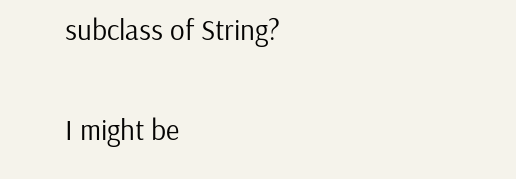subclass of String?

I might be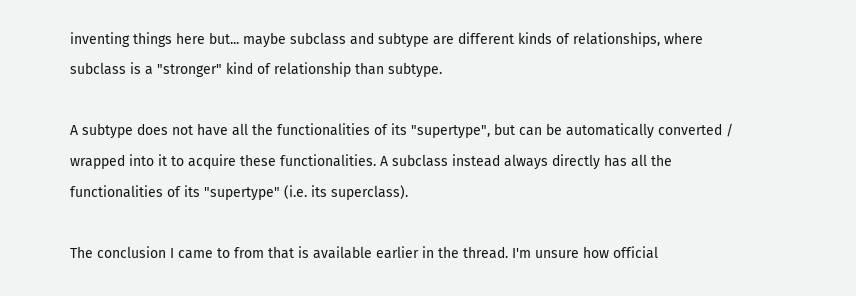inventing things here but... maybe subclass and subtype are different kinds of relationships, where subclass is a "stronger" kind of relationship than subtype.

A subtype does not have all the functionalities of its "supertype", but can be automatically converted / wrapped into it to acquire these functionalities. A subclass instead always directly has all the functionalities of its "supertype" (i.e. its superclass).

The conclusion I came to from that is available earlier in the thread. I'm unsure how official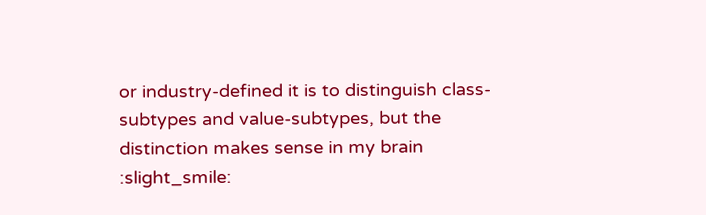or industry-defined it is to distinguish class-subtypes and value-subtypes, but the distinction makes sense in my brain :slight_smile: